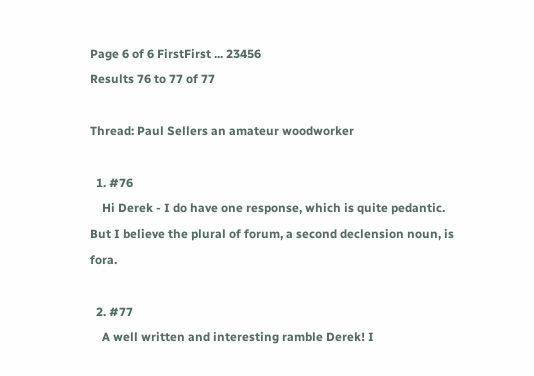Page 6 of 6 FirstFirst ... 23456
Results 76 to 77 of 77

Thread: Paul Sellers an amateur woodworker

  1. #76
    Hi Derek - I do have one response, which is quite pedantic. But I believe the plural of forum, a second declension noun, is fora.

  2. #77
    A well written and interesting ramble Derek! I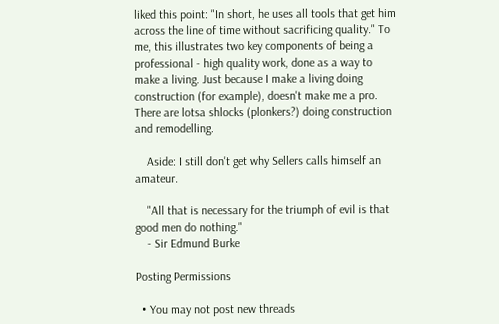liked this point: "In short, he uses all tools that get him across the line of time without sacrificing quality." To me, this illustrates two key components of being a professional - high quality work, done as a way to make a living. Just because I make a living doing construction (for example), doesn't make me a pro. There are lotsa shlocks (plonkers?) doing construction and remodelling.

    Aside: I still don't get why Sellers calls himself an amateur.

    "All that is necessary for the triumph of evil is that good men do nothing."
    - Sir Edmund Burke

Posting Permissions

  • You may not post new threads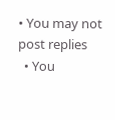• You may not post replies
  • You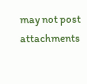may not post attachments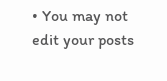• You may not edit your posts